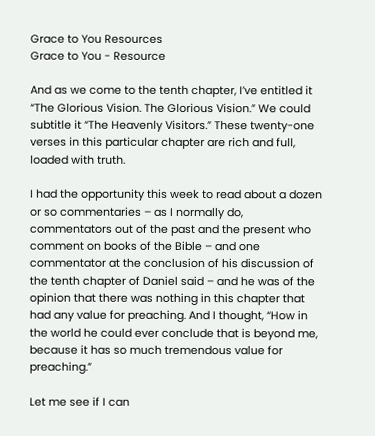Grace to You Resources
Grace to You - Resource

And as we come to the tenth chapter, I’ve entitled it “The Glorious Vision. The Glorious Vision.” We could subtitle it “The Heavenly Visitors.” These twenty-one verses in this particular chapter are rich and full, loaded with truth.

I had the opportunity this week to read about a dozen or so commentaries – as I normally do, commentators out of the past and the present who comment on books of the Bible – and one commentator at the conclusion of his discussion of the tenth chapter of Daniel said – and he was of the opinion that there was nothing in this chapter that had any value for preaching. And I thought, “How in the world he could ever conclude that is beyond me, because it has so much tremendous value for preaching.”

Let me see if I can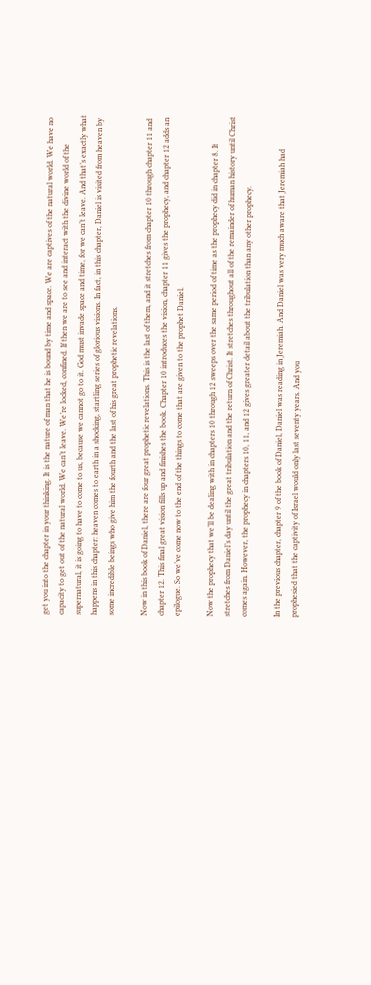get you into the chapter in your thinking. It is the nature of man that he is bound by time and space. We are captives of the natural world. We have no capacity to get out of the natural world. We can’t leave. We’re locked, confined. If then we are to see and interact with the divine world of the supernatural, it is going to have to come to us, because we cannot go to it. God must invade space and time, for we can’t leave. And that’s exactly what happens in this chapter: heaven comes to earth in a shocking, startling series of glorious visions. In fact, in this chapter, Daniel is visited from heaven by some incredible beings who give him the fourth and the last of his great prophetic revelations.

Now in this book of Daniel, there are four great prophetic revelations. This is the last of them, and it stretches from chapter 10 through chapter 11 and chapter 12. This final great vision fills up and finishes the book. Chapter 10 introduces the vision, chapter 11 gives the prophecy, and chapter 12 adds an epilogue. So we’ve come now to the end of the things to come that are given to the prophet Daniel.

Now the prophecy that we’ll be dealing with in chapters 10 through 12 sweeps over the same period of time as the prophecy did in chapter 8. It stretches from Daniel’s day until the great tribulation and the return of Christ. It stretches throughout all of the remainder of human history until Christ comes again. However, the prophecy in chapters 10, 11, and 12 gives greater detail about the tribulation than any other prophecy.

In the previous chapter, chapter 9 of the book of Daniel, Daniel was reading in Jeremiah. And Daniel was very much aware that Jeremiah had prophesied that the captivity of Israel would only last seventy years. And you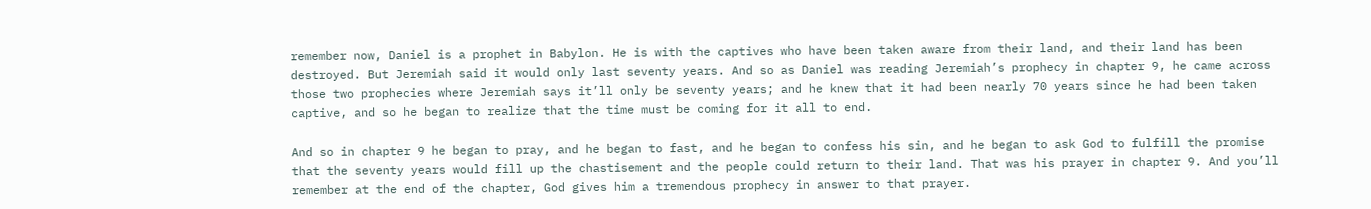remember now, Daniel is a prophet in Babylon. He is with the captives who have been taken aware from their land, and their land has been destroyed. But Jeremiah said it would only last seventy years. And so as Daniel was reading Jeremiah’s prophecy in chapter 9, he came across those two prophecies where Jeremiah says it’ll only be seventy years; and he knew that it had been nearly 70 years since he had been taken captive, and so he began to realize that the time must be coming for it all to end.

And so in chapter 9 he began to pray, and he began to fast, and he began to confess his sin, and he began to ask God to fulfill the promise that the seventy years would fill up the chastisement and the people could return to their land. That was his prayer in chapter 9. And you’ll remember at the end of the chapter, God gives him a tremendous prophecy in answer to that prayer.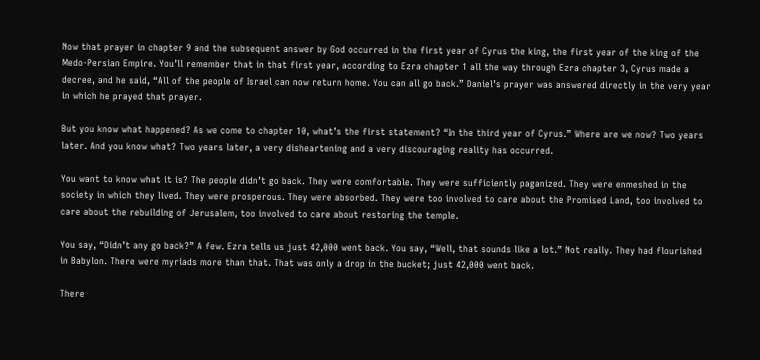Now that prayer in chapter 9 and the subsequent answer by God occurred in the first year of Cyrus the king, the first year of the king of the Medo-Persian Empire. You’ll remember that in that first year, according to Ezra chapter 1 all the way through Ezra chapter 3, Cyrus made a decree, and he said, “All of the people of Israel can now return home. You can all go back.” Daniel’s prayer was answered directly in the very year in which he prayed that prayer.

But you know what happened? As we come to chapter 10, what’s the first statement? “In the third year of Cyrus.” Where are we now? Two years later. And you know what? Two years later, a very disheartening and a very discouraging reality has occurred.

You want to know what it is? The people didn’t go back. They were comfortable. They were sufficiently paganized. They were enmeshed in the society in which they lived. They were prosperous. They were absorbed. They were too involved to care about the Promised Land, too involved to care about the rebuilding of Jerusalem, too involved to care about restoring the temple.

You say, “Didn’t any go back?” A few. Ezra tells us just 42,000 went back. You say, “Well, that sounds like a lot.” Not really. They had flourished in Babylon. There were myriads more than that. That was only a drop in the bucket; just 42,000 went back.

There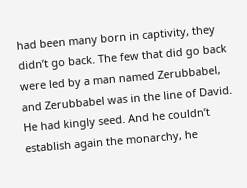had been many born in captivity, they didn’t go back. The few that did go back were led by a man named Zerubbabel, and Zerubbabel was in the line of David. He had kingly seed. And he couldn’t establish again the monarchy, he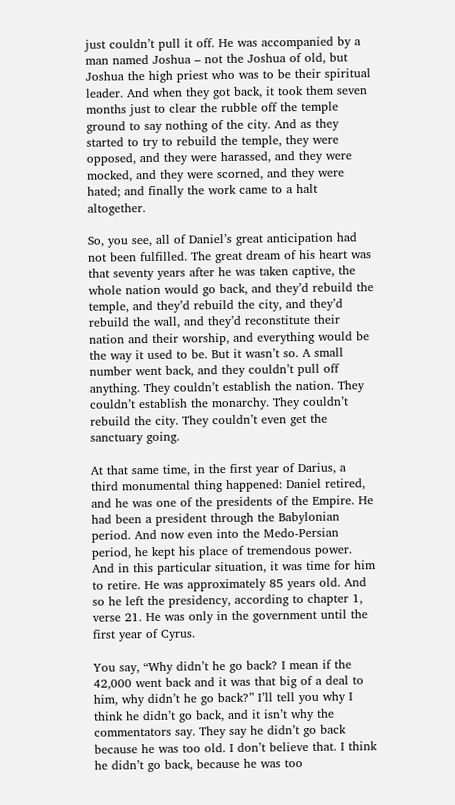just couldn’t pull it off. He was accompanied by a man named Joshua – not the Joshua of old, but Joshua the high priest who was to be their spiritual leader. And when they got back, it took them seven months just to clear the rubble off the temple ground to say nothing of the city. And as they started to try to rebuild the temple, they were opposed, and they were harassed, and they were mocked, and they were scorned, and they were hated; and finally the work came to a halt altogether.

So, you see, all of Daniel’s great anticipation had not been fulfilled. The great dream of his heart was that seventy years after he was taken captive, the whole nation would go back, and they’d rebuild the temple, and they’d rebuild the city, and they’d rebuild the wall, and they’d reconstitute their nation and their worship, and everything would be the way it used to be. But it wasn’t so. A small number went back, and they couldn’t pull off anything. They couldn’t establish the nation. They couldn’t establish the monarchy. They couldn’t rebuild the city. They couldn’t even get the sanctuary going.

At that same time, in the first year of Darius, a third monumental thing happened: Daniel retired, and he was one of the presidents of the Empire. He had been a president through the Babylonian period. And now even into the Medo-Persian period, he kept his place of tremendous power. And in this particular situation, it was time for him to retire. He was approximately 85 years old. And so he left the presidency, according to chapter 1, verse 21. He was only in the government until the first year of Cyrus.

You say, “Why didn’t he go back? I mean if the 42,000 went back and it was that big of a deal to him, why didn’t he go back?” I’ll tell you why I think he didn’t go back, and it isn’t why the commentators say. They say he didn’t go back because he was too old. I don’t believe that. I think he didn’t go back, because he was too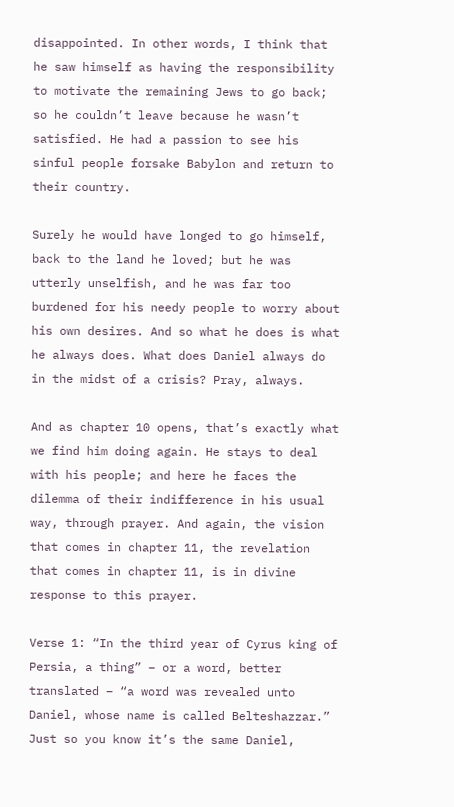disappointed. In other words, I think that he saw himself as having the responsibility to motivate the remaining Jews to go back; so he couldn’t leave because he wasn’t satisfied. He had a passion to see his sinful people forsake Babylon and return to their country.

Surely he would have longed to go himself, back to the land he loved; but he was utterly unselfish, and he was far too burdened for his needy people to worry about his own desires. And so what he does is what he always does. What does Daniel always do in the midst of a crisis? Pray, always.

And as chapter 10 opens, that’s exactly what we find him doing again. He stays to deal with his people; and here he faces the dilemma of their indifference in his usual way, through prayer. And again, the vision that comes in chapter 11, the revelation that comes in chapter 11, is in divine response to this prayer.

Verse 1: “In the third year of Cyrus king of Persia, a thing” – or a word, better translated – “a word was revealed unto Daniel, whose name is called Belteshazzar.” Just so you know it’s the same Daniel,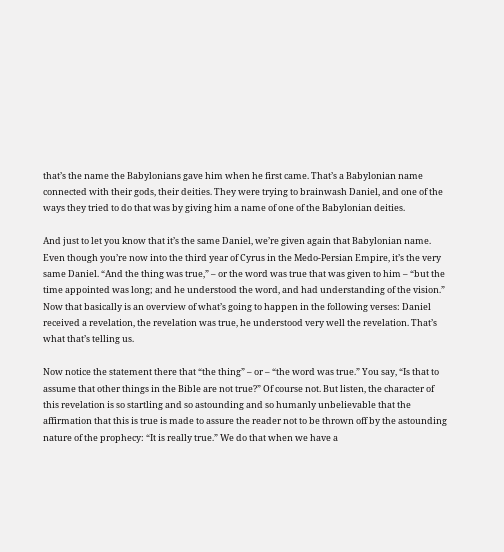that’s the name the Babylonians gave him when he first came. That’s a Babylonian name connected with their gods, their deities. They were trying to brainwash Daniel, and one of the ways they tried to do that was by giving him a name of one of the Babylonian deities.

And just to let you know that it’s the same Daniel, we’re given again that Babylonian name. Even though you’re now into the third year of Cyrus in the Medo-Persian Empire, it’s the very same Daniel. “And the thing was true,” – or the word was true that was given to him – “but the time appointed was long; and he understood the word, and had understanding of the vision.” Now that basically is an overview of what’s going to happen in the following verses: Daniel received a revelation, the revelation was true, he understood very well the revelation. That’s what that’s telling us.

Now notice the statement there that “the thing” – or – “the word was true.” You say, “Is that to assume that other things in the Bible are not true?” Of course not. But listen, the character of this revelation is so startling and so astounding and so humanly unbelievable that the affirmation that this is true is made to assure the reader not to be thrown off by the astounding nature of the prophecy: “It is really true.” We do that when we have a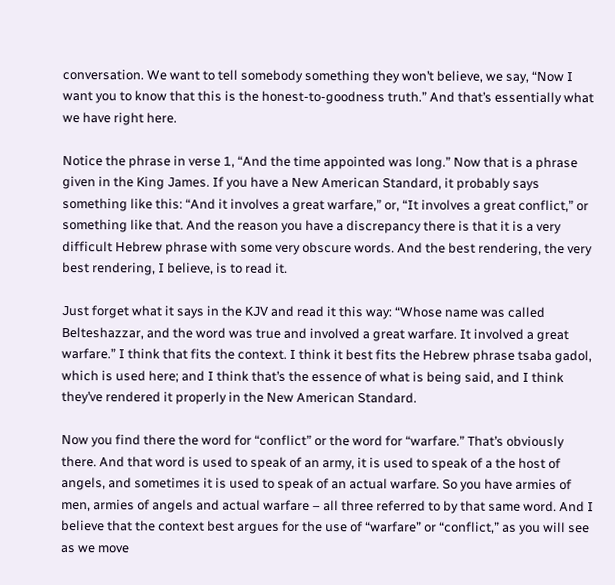conversation. We want to tell somebody something they won’t believe, we say, “Now I want you to know that this is the honest-to-goodness truth.” And that’s essentially what we have right here.

Notice the phrase in verse 1, “And the time appointed was long.” Now that is a phrase given in the King James. If you have a New American Standard, it probably says something like this: “And it involves a great warfare,” or, “It involves a great conflict,” or something like that. And the reason you have a discrepancy there is that it is a very difficult Hebrew phrase with some very obscure words. And the best rendering, the very best rendering, I believe, is to read it.

Just forget what it says in the KJV and read it this way: “Whose name was called Belteshazzar, and the word was true and involved a great warfare. It involved a great warfare.” I think that fits the context. I think it best fits the Hebrew phrase tsaba gadol, which is used here; and I think that’s the essence of what is being said, and I think they’ve rendered it properly in the New American Standard.

Now you find there the word for “conflict” or the word for “warfare.” That’s obviously there. And that word is used to speak of an army, it is used to speak of a the host of angels, and sometimes it is used to speak of an actual warfare. So you have armies of men, armies of angels and actual warfare – all three referred to by that same word. And I believe that the context best argues for the use of “warfare” or “conflict,” as you will see as we move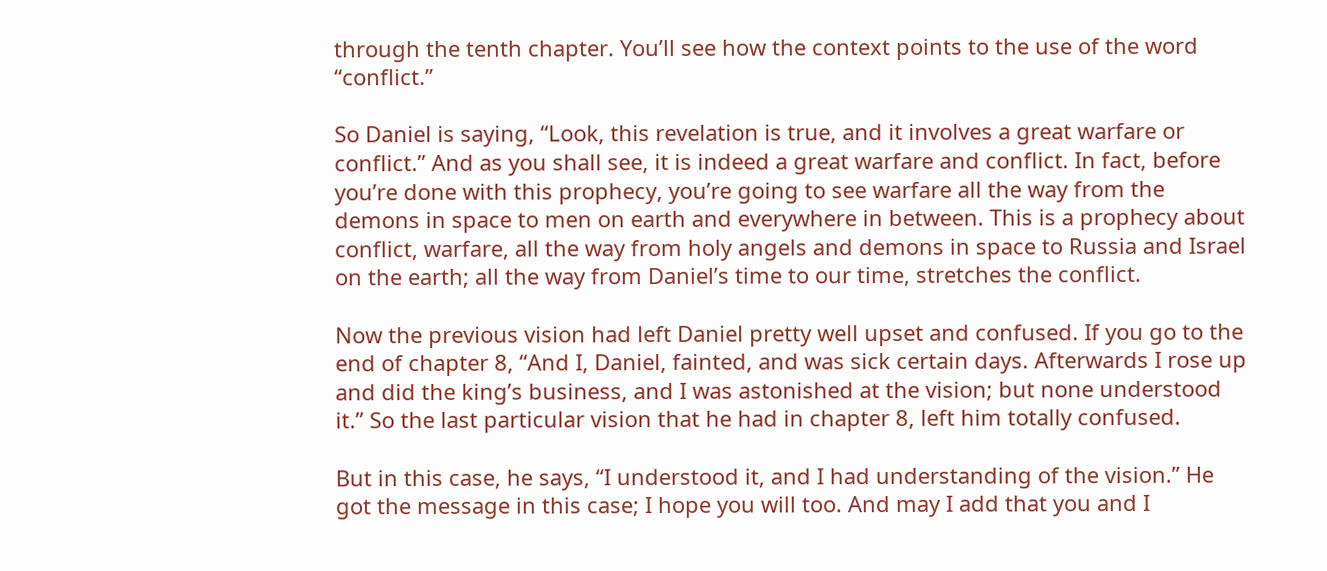through the tenth chapter. You’ll see how the context points to the use of the word “conflict.”

So Daniel is saying, “Look, this revelation is true, and it involves a great warfare or conflict.” And as you shall see, it is indeed a great warfare and conflict. In fact, before you’re done with this prophecy, you’re going to see warfare all the way from the demons in space to men on earth and everywhere in between. This is a prophecy about conflict, warfare, all the way from holy angels and demons in space to Russia and Israel on the earth; all the way from Daniel’s time to our time, stretches the conflict.

Now the previous vision had left Daniel pretty well upset and confused. If you go to the end of chapter 8, “And I, Daniel, fainted, and was sick certain days. Afterwards I rose up and did the king’s business, and I was astonished at the vision; but none understood it.” So the last particular vision that he had in chapter 8, left him totally confused.

But in this case, he says, “I understood it, and I had understanding of the vision.” He got the message in this case; I hope you will too. And may I add that you and I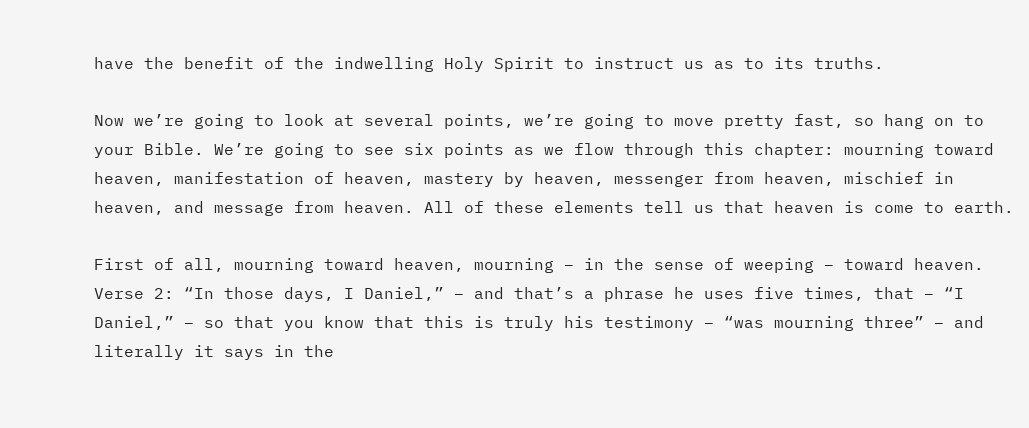have the benefit of the indwelling Holy Spirit to instruct us as to its truths.

Now we’re going to look at several points, we’re going to move pretty fast, so hang on to your Bible. We’re going to see six points as we flow through this chapter: mourning toward heaven, manifestation of heaven, mastery by heaven, messenger from heaven, mischief in heaven, and message from heaven. All of these elements tell us that heaven is come to earth.

First of all, mourning toward heaven, mourning – in the sense of weeping – toward heaven. Verse 2: “In those days, I Daniel,” – and that’s a phrase he uses five times, that – “I Daniel,” – so that you know that this is truly his testimony – “was mourning three” – and literally it says in the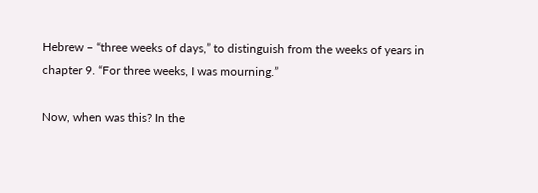Hebrew – “three weeks of days,” to distinguish from the weeks of years in chapter 9. “For three weeks, I was mourning.”

Now, when was this? In the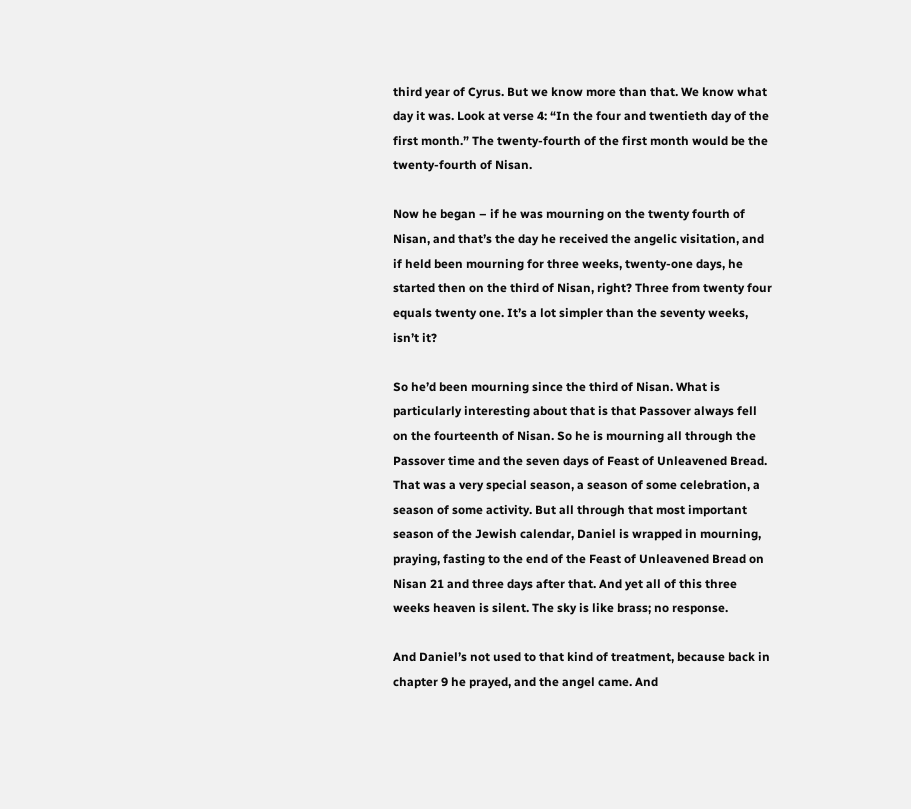third year of Cyrus. But we know more than that. We know what day it was. Look at verse 4: “In the four and twentieth day of the first month.” The twenty-fourth of the first month would be the twenty-fourth of Nisan.

Now he began – if he was mourning on the twenty fourth of Nisan, and that’s the day he received the angelic visitation, and if held been mourning for three weeks, twenty-one days, he started then on the third of Nisan, right? Three from twenty four equals twenty one. It’s a lot simpler than the seventy weeks, isn’t it?

So he’d been mourning since the third of Nisan. What is particularly interesting about that is that Passover always fell on the fourteenth of Nisan. So he is mourning all through the Passover time and the seven days of Feast of Unleavened Bread. That was a very special season, a season of some celebration, a season of some activity. But all through that most important season of the Jewish calendar, Daniel is wrapped in mourning, praying, fasting to the end of the Feast of Unleavened Bread on Nisan 21 and three days after that. And yet all of this three weeks heaven is silent. The sky is like brass; no response.

And Daniel’s not used to that kind of treatment, because back in chapter 9 he prayed, and the angel came. And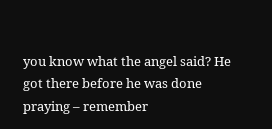you know what the angel said? He got there before he was done praying – remember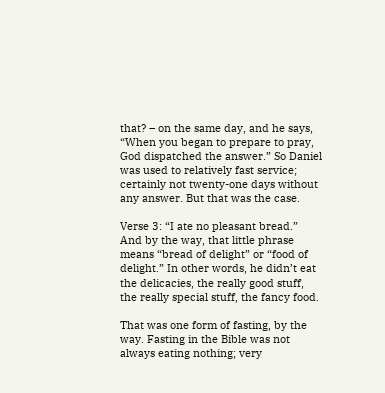that? – on the same day, and he says, “When you began to prepare to pray, God dispatched the answer.” So Daniel was used to relatively fast service; certainly not twenty-one days without any answer. But that was the case.

Verse 3: “I ate no pleasant bread.” And by the way, that little phrase means “bread of delight” or “food of delight.” In other words, he didn’t eat the delicacies, the really good stuff, the really special stuff, the fancy food.

That was one form of fasting, by the way. Fasting in the Bible was not always eating nothing; very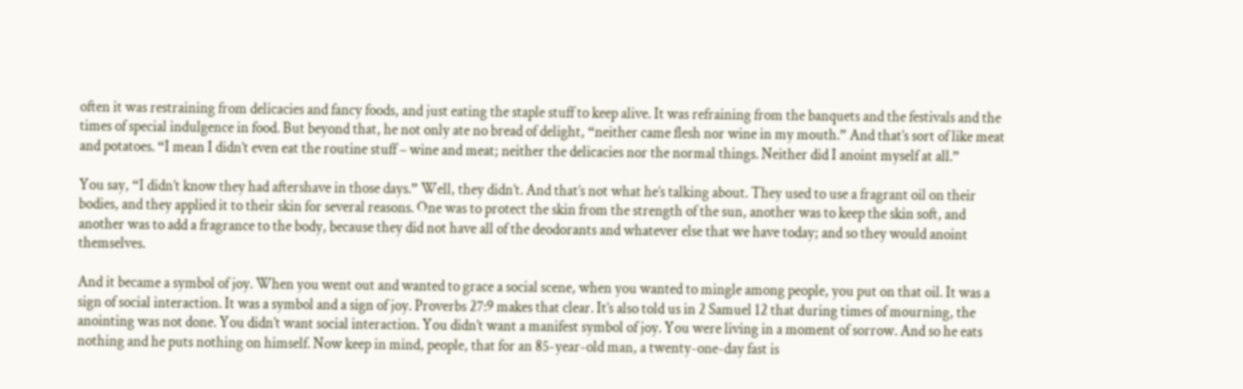often it was restraining from delicacies and fancy foods, and just eating the staple stuff to keep alive. It was refraining from the banquets and the festivals and the times of special indulgence in food. But beyond that, he not only ate no bread of delight, “neither came flesh nor wine in my mouth.” And that’s sort of like meat and potatoes. “I mean I didn’t even eat the routine stuff – wine and meat; neither the delicacies nor the normal things. Neither did I anoint myself at all.”

You say, “I didn’t know they had aftershave in those days.” Well, they didn’t. And that’s not what he’s talking about. They used to use a fragrant oil on their bodies, and they applied it to their skin for several reasons. One was to protect the skin from the strength of the sun, another was to keep the skin soft, and another was to add a fragrance to the body, because they did not have all of the deodorants and whatever else that we have today; and so they would anoint themselves.

And it became a symbol of joy. When you went out and wanted to grace a social scene, when you wanted to mingle among people, you put on that oil. It was a sign of social interaction. It was a symbol and a sign of joy. Proverbs 27:9 makes that clear. It’s also told us in 2 Samuel 12 that during times of mourning, the anointing was not done. You didn’t want social interaction. You didn’t want a manifest symbol of joy. You were living in a moment of sorrow. And so he eats nothing and he puts nothing on himself. Now keep in mind, people, that for an 85-year-old man, a twenty-one-day fast is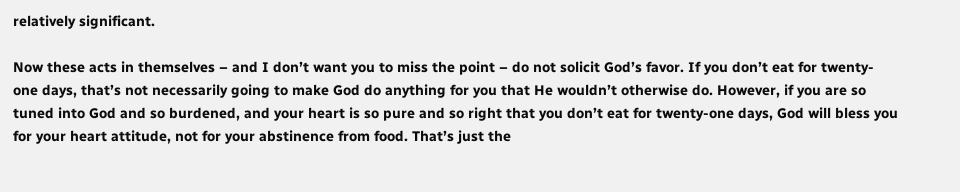relatively significant.

Now these acts in themselves – and I don’t want you to miss the point – do not solicit God’s favor. If you don’t eat for twenty-one days, that’s not necessarily going to make God do anything for you that He wouldn’t otherwise do. However, if you are so tuned into God and so burdened, and your heart is so pure and so right that you don’t eat for twenty-one days, God will bless you for your heart attitude, not for your abstinence from food. That’s just the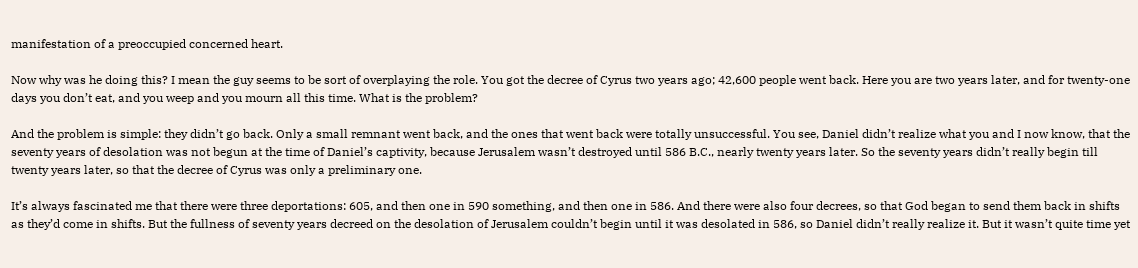manifestation of a preoccupied concerned heart.

Now why was he doing this? I mean the guy seems to be sort of overplaying the role. You got the decree of Cyrus two years ago; 42,600 people went back. Here you are two years later, and for twenty-one days you don’t eat, and you weep and you mourn all this time. What is the problem?

And the problem is simple: they didn’t go back. Only a small remnant went back, and the ones that went back were totally unsuccessful. You see, Daniel didn’t realize what you and I now know, that the seventy years of desolation was not begun at the time of Daniel’s captivity, because Jerusalem wasn’t destroyed until 586 B.C., nearly twenty years later. So the seventy years didn’t really begin till twenty years later, so that the decree of Cyrus was only a preliminary one.

It’s always fascinated me that there were three deportations: 605, and then one in 590 something, and then one in 586. And there were also four decrees, so that God began to send them back in shifts as they’d come in shifts. But the fullness of seventy years decreed on the desolation of Jerusalem couldn’t begin until it was desolated in 586, so Daniel didn’t really realize it. But it wasn’t quite time yet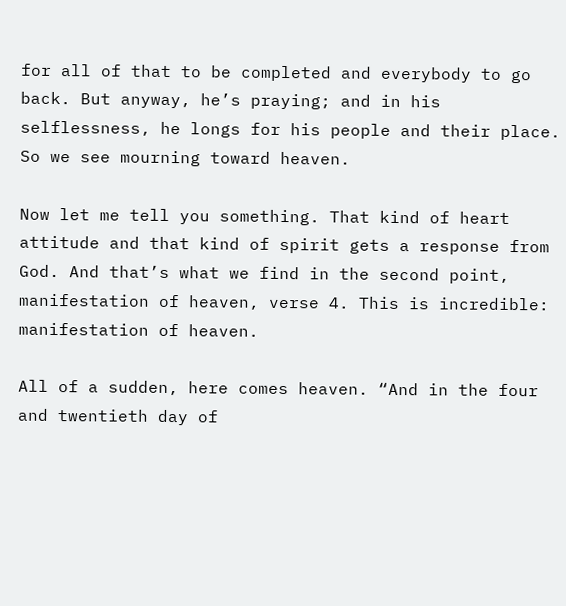for all of that to be completed and everybody to go back. But anyway, he’s praying; and in his selflessness, he longs for his people and their place. So we see mourning toward heaven.

Now let me tell you something. That kind of heart attitude and that kind of spirit gets a response from God. And that’s what we find in the second point, manifestation of heaven, verse 4. This is incredible: manifestation of heaven.

All of a sudden, here comes heaven. “And in the four and twentieth day of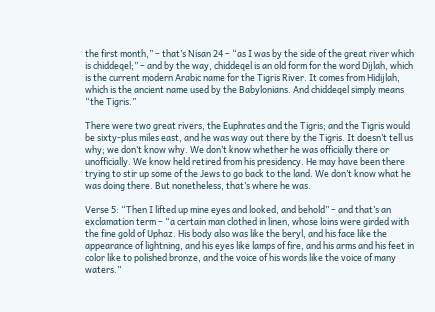the first month,” – that’s Nisan 24 – “as I was by the side of the great river which is chiddeqel;” – and by the way, chiddeqel is an old form for the word Dijlah, which is the current modern Arabic name for the Tigris River. It comes from Hidijlah, which is the ancient name used by the Babylonians. And chiddeqel simply means “the Tigris.”

There were two great rivers, the Euphrates and the Tigris; and the Tigris would be sixty-plus miles east, and he was way out there by the Tigris. It doesn’t tell us why; we don’t know why. We don’t know whether he was officially there or unofficially. We know held retired from his presidency. He may have been there trying to stir up some of the Jews to go back to the land. We don’t know what he was doing there. But nonetheless, that’s where he was.

Verse 5: “Then I lifted up mine eyes and looked, and behold” – and that’s an exclamation term – “a certain man clothed in linen, whose loins were girded with the fine gold of Uphaz. His body also was like the beryl, and his face like the appearance of lightning, and his eyes like lamps of fire, and his arms and his feet in color like to polished bronze, and the voice of his words like the voice of many waters.”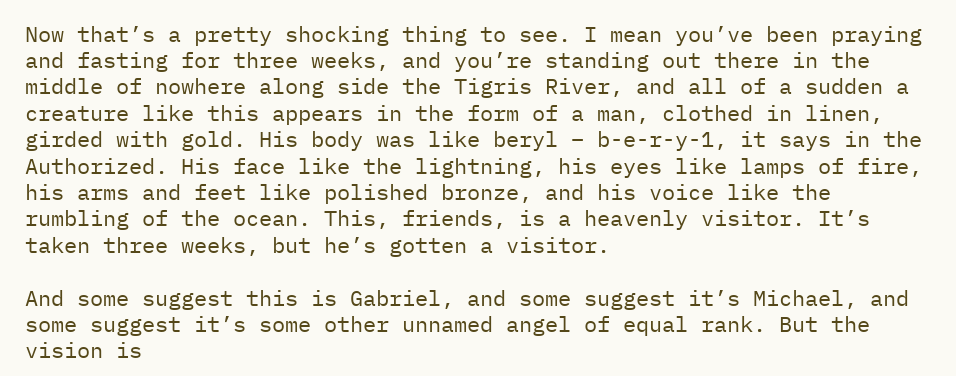Now that’s a pretty shocking thing to see. I mean you’ve been praying and fasting for three weeks, and you’re standing out there in the middle of nowhere along side the Tigris River, and all of a sudden a creature like this appears in the form of a man, clothed in linen, girded with gold. His body was like beryl – b-e-r-y-1, it says in the Authorized. His face like the lightning, his eyes like lamps of fire, his arms and feet like polished bronze, and his voice like the rumbling of the ocean. This, friends, is a heavenly visitor. It’s taken three weeks, but he’s gotten a visitor.

And some suggest this is Gabriel, and some suggest it’s Michael, and some suggest it’s some other unnamed angel of equal rank. But the vision is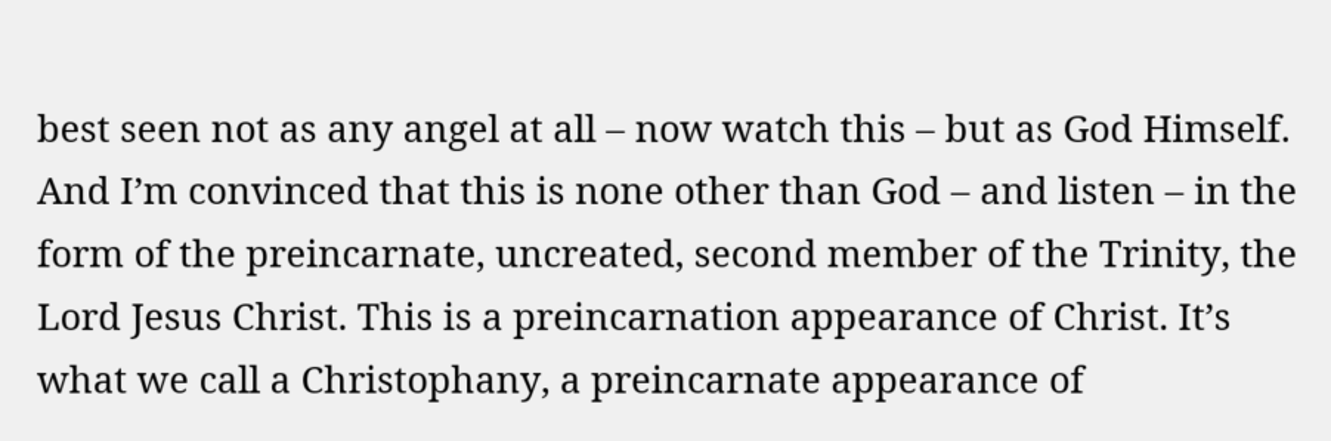best seen not as any angel at all – now watch this – but as God Himself. And I’m convinced that this is none other than God – and listen – in the form of the preincarnate, uncreated, second member of the Trinity, the Lord Jesus Christ. This is a preincarnation appearance of Christ. It’s what we call a Christophany, a preincarnate appearance of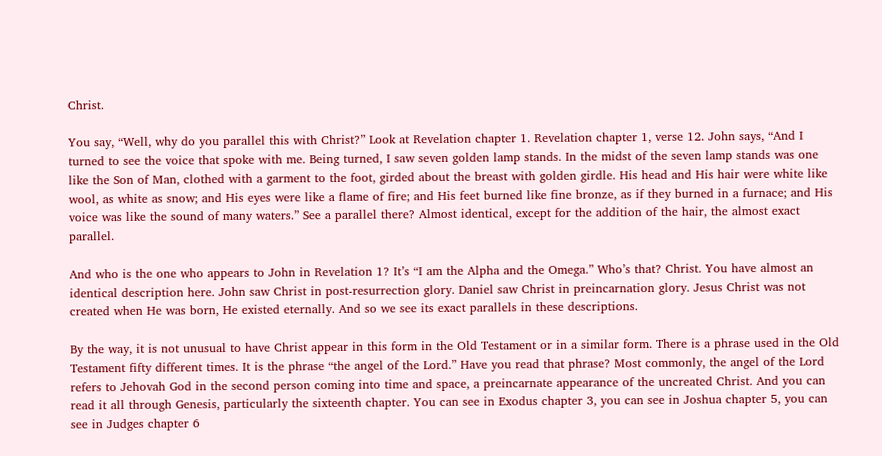Christ.

You say, “Well, why do you parallel this with Christ?” Look at Revelation chapter 1. Revelation chapter 1, verse 12. John says, “And I turned to see the voice that spoke with me. Being turned, I saw seven golden lamp stands. In the midst of the seven lamp stands was one like the Son of Man, clothed with a garment to the foot, girded about the breast with golden girdle. His head and His hair were white like wool, as white as snow; and His eyes were like a flame of fire; and His feet burned like fine bronze, as if they burned in a furnace; and His voice was like the sound of many waters.” See a parallel there? Almost identical, except for the addition of the hair, the almost exact parallel.

And who is the one who appears to John in Revelation 1? It’s “I am the Alpha and the Omega.” Who’s that? Christ. You have almost an identical description here. John saw Christ in post-resurrection glory. Daniel saw Christ in preincarnation glory. Jesus Christ was not created when He was born, He existed eternally. And so we see its exact parallels in these descriptions.

By the way, it is not unusual to have Christ appear in this form in the Old Testament or in a similar form. There is a phrase used in the Old Testament fifty different times. It is the phrase “the angel of the Lord.” Have you read that phrase? Most commonly, the angel of the Lord refers to Jehovah God in the second person coming into time and space, a preincarnate appearance of the uncreated Christ. And you can read it all through Genesis, particularly the sixteenth chapter. You can see in Exodus chapter 3, you can see in Joshua chapter 5, you can see in Judges chapter 6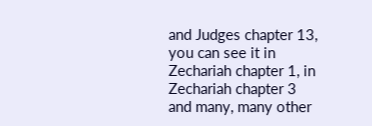and Judges chapter 13, you can see it in Zechariah chapter 1, in Zechariah chapter 3 and many, many other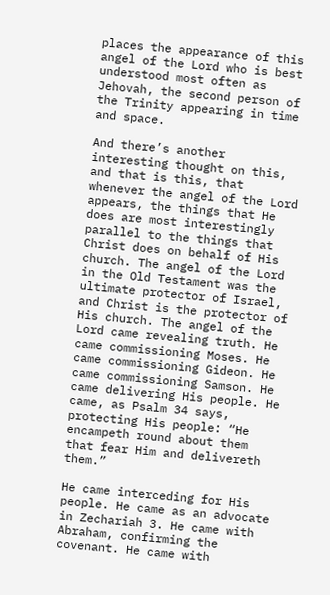places the appearance of this angel of the Lord who is best understood most often as Jehovah, the second person of the Trinity appearing in time and space.

And there’s another interesting thought on this, and that is this, that whenever the angel of the Lord appears, the things that He does are most interestingly parallel to the things that Christ does on behalf of His church. The angel of the Lord in the Old Testament was the ultimate protector of Israel, and Christ is the protector of His church. The angel of the Lord came revealing truth. He came commissioning Moses. He came commissioning Gideon. He came commissioning Samson. He came delivering His people. He came, as Psalm 34 says, protecting His people: “He encampeth round about them that fear Him and delivereth them.”

He came interceding for His people. He came as an advocate in Zechariah 3. He came with Abraham, confirming the covenant. He came with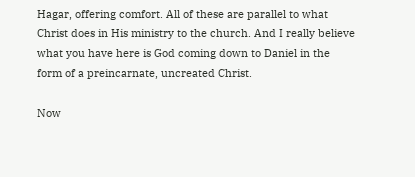Hagar, offering comfort. All of these are parallel to what Christ does in His ministry to the church. And I really believe what you have here is God coming down to Daniel in the form of a preincarnate, uncreated Christ.

Now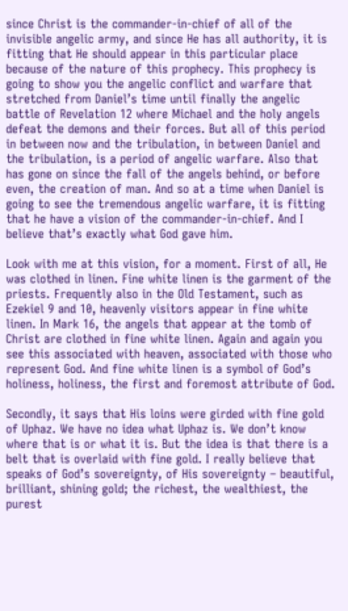since Christ is the commander-in-chief of all of the invisible angelic army, and since He has all authority, it is fitting that He should appear in this particular place because of the nature of this prophecy. This prophecy is going to show you the angelic conflict and warfare that stretched from Daniel’s time until finally the angelic battle of Revelation 12 where Michael and the holy angels defeat the demons and their forces. But all of this period in between now and the tribulation, in between Daniel and the tribulation, is a period of angelic warfare. Also that has gone on since the fall of the angels behind, or before even, the creation of man. And so at a time when Daniel is going to see the tremendous angelic warfare, it is fitting that he have a vision of the commander-in-chief. And I believe that’s exactly what God gave him.

Look with me at this vision, for a moment. First of all, He was clothed in linen. Fine white linen is the garment of the priests. Frequently also in the Old Testament, such as Ezekiel 9 and 10, heavenly visitors appear in fine white linen. In Mark 16, the angels that appear at the tomb of Christ are clothed in fine white linen. Again and again you see this associated with heaven, associated with those who represent God. And fine white linen is a symbol of God’s holiness, holiness, the first and foremost attribute of God.

Secondly, it says that His loins were girded with fine gold of Uphaz. We have no idea what Uphaz is. We don’t know where that is or what it is. But the idea is that there is a belt that is overlaid with fine gold. I really believe that speaks of God’s sovereignty, of His sovereignty – beautiful, brilliant, shining gold; the richest, the wealthiest, the purest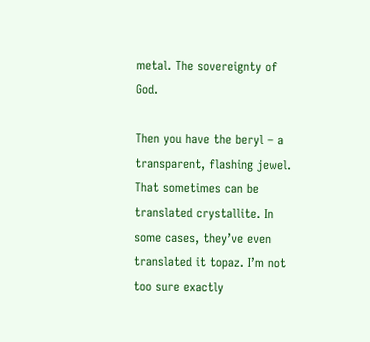metal. The sovereignty of God.

Then you have the beryl – a transparent, flashing jewel. That sometimes can be translated crystallite. In some cases, they’ve even translated it topaz. I’m not too sure exactly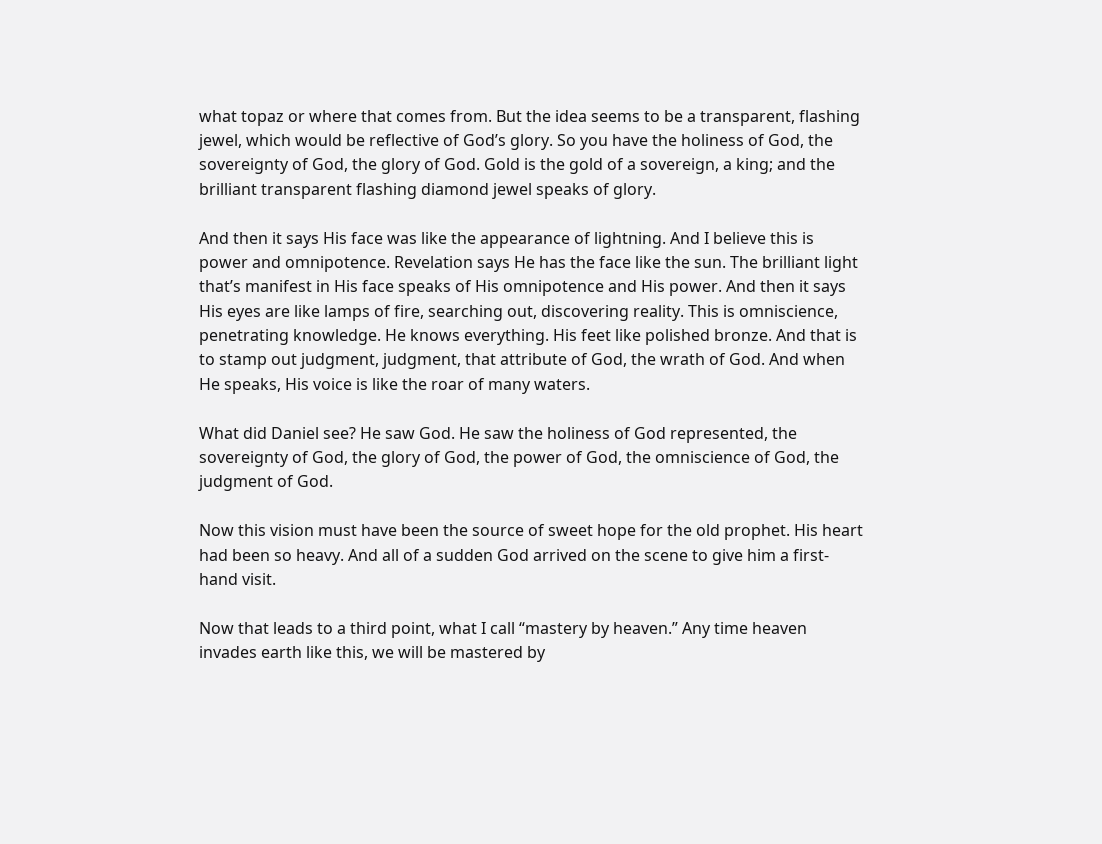what topaz or where that comes from. But the idea seems to be a transparent, flashing jewel, which would be reflective of God’s glory. So you have the holiness of God, the sovereignty of God, the glory of God. Gold is the gold of a sovereign, a king; and the brilliant transparent flashing diamond jewel speaks of glory.

And then it says His face was like the appearance of lightning. And I believe this is power and omnipotence. Revelation says He has the face like the sun. The brilliant light that’s manifest in His face speaks of His omnipotence and His power. And then it says His eyes are like lamps of fire, searching out, discovering reality. This is omniscience, penetrating knowledge. He knows everything. His feet like polished bronze. And that is to stamp out judgment, judgment, that attribute of God, the wrath of God. And when He speaks, His voice is like the roar of many waters.

What did Daniel see? He saw God. He saw the holiness of God represented, the sovereignty of God, the glory of God, the power of God, the omniscience of God, the judgment of God.

Now this vision must have been the source of sweet hope for the old prophet. His heart had been so heavy. And all of a sudden God arrived on the scene to give him a first-hand visit.

Now that leads to a third point, what I call “mastery by heaven.” Any time heaven invades earth like this, we will be mastered by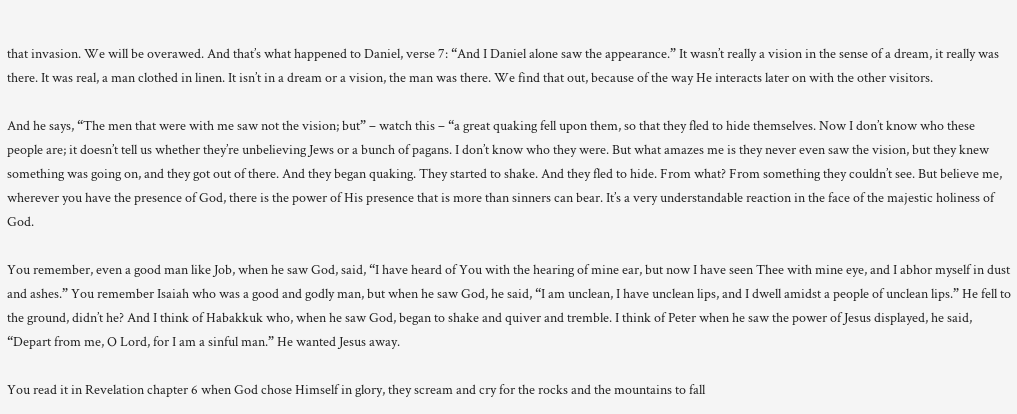that invasion. We will be overawed. And that’s what happened to Daniel, verse 7: “And I Daniel alone saw the appearance.” It wasn’t really a vision in the sense of a dream, it really was there. It was real, a man clothed in linen. It isn’t in a dream or a vision, the man was there. We find that out, because of the way He interacts later on with the other visitors.

And he says, “The men that were with me saw not the vision; but” – watch this – “a great quaking fell upon them, so that they fled to hide themselves. Now I don’t know who these people are; it doesn’t tell us whether they’re unbelieving Jews or a bunch of pagans. I don’t know who they were. But what amazes me is they never even saw the vision, but they knew something was going on, and they got out of there. And they began quaking. They started to shake. And they fled to hide. From what? From something they couldn’t see. But believe me, wherever you have the presence of God, there is the power of His presence that is more than sinners can bear. It’s a very understandable reaction in the face of the majestic holiness of God.

You remember, even a good man like Job, when he saw God, said, “I have heard of You with the hearing of mine ear, but now I have seen Thee with mine eye, and I abhor myself in dust and ashes.” You remember Isaiah who was a good and godly man, but when he saw God, he said, “I am unclean, I have unclean lips, and I dwell amidst a people of unclean lips.” He fell to the ground, didn’t he? And I think of Habakkuk who, when he saw God, began to shake and quiver and tremble. I think of Peter when he saw the power of Jesus displayed, he said, “Depart from me, O Lord, for I am a sinful man.” He wanted Jesus away.

You read it in Revelation chapter 6 when God chose Himself in glory, they scream and cry for the rocks and the mountains to fall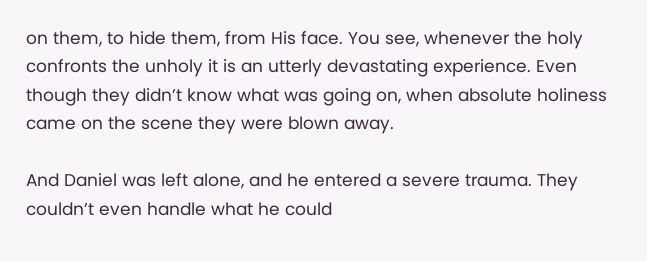on them, to hide them, from His face. You see, whenever the holy confronts the unholy it is an utterly devastating experience. Even though they didn’t know what was going on, when absolute holiness came on the scene they were blown away.

And Daniel was left alone, and he entered a severe trauma. They couldn’t even handle what he could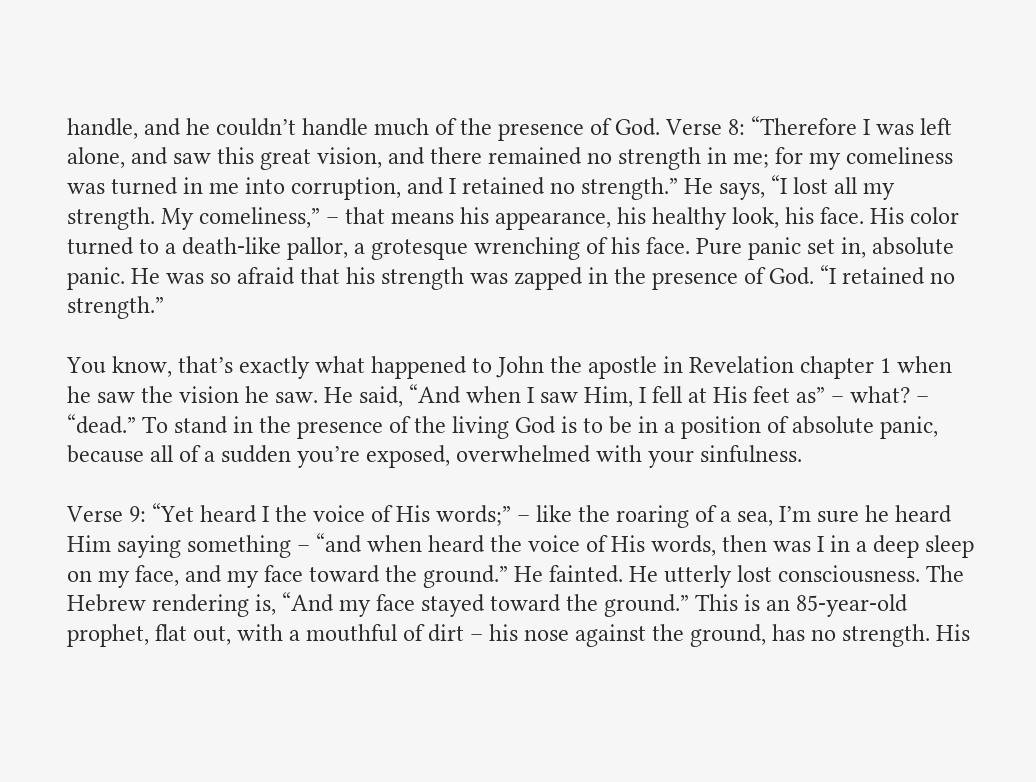handle, and he couldn’t handle much of the presence of God. Verse 8: “Therefore I was left alone, and saw this great vision, and there remained no strength in me; for my comeliness was turned in me into corruption, and I retained no strength.” He says, “I lost all my strength. My comeliness,” – that means his appearance, his healthy look, his face. His color turned to a death-like pallor, a grotesque wrenching of his face. Pure panic set in, absolute panic. He was so afraid that his strength was zapped in the presence of God. “I retained no strength.”

You know, that’s exactly what happened to John the apostle in Revelation chapter 1 when he saw the vision he saw. He said, “And when I saw Him, I fell at His feet as” – what? – “dead.” To stand in the presence of the living God is to be in a position of absolute panic, because all of a sudden you’re exposed, overwhelmed with your sinfulness.

Verse 9: “Yet heard I the voice of His words;” – like the roaring of a sea, I’m sure he heard Him saying something – “and when heard the voice of His words, then was I in a deep sleep on my face, and my face toward the ground.” He fainted. He utterly lost consciousness. The Hebrew rendering is, “And my face stayed toward the ground.” This is an 85-year-old prophet, flat out, with a mouthful of dirt – his nose against the ground, has no strength. His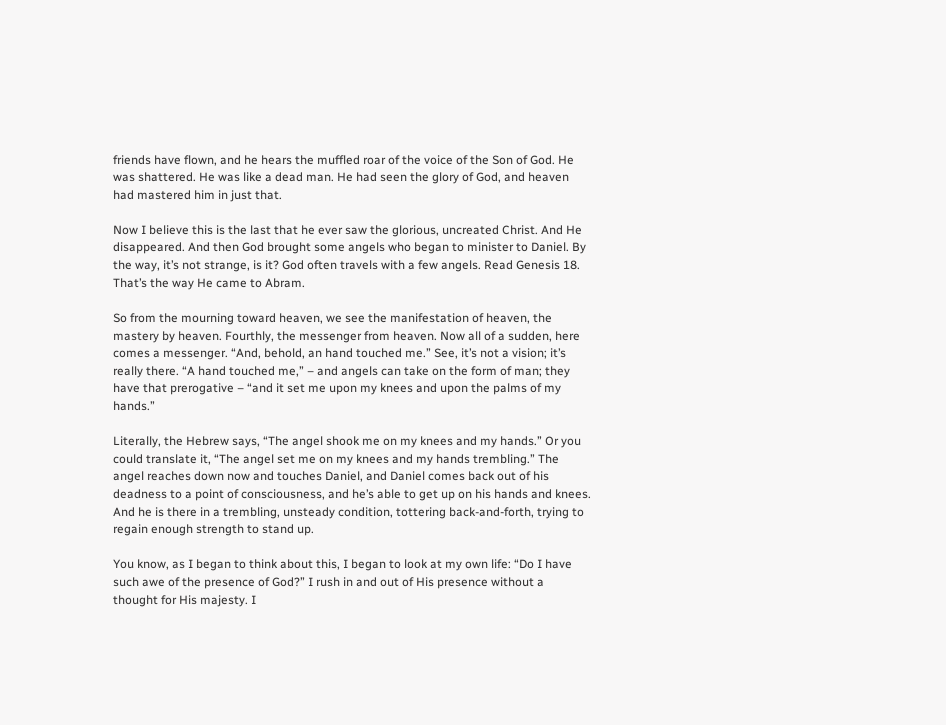friends have flown, and he hears the muffled roar of the voice of the Son of God. He was shattered. He was like a dead man. He had seen the glory of God, and heaven had mastered him in just that.

Now I believe this is the last that he ever saw the glorious, uncreated Christ. And He disappeared. And then God brought some angels who began to minister to Daniel. By the way, it’s not strange, is it? God often travels with a few angels. Read Genesis 18. That’s the way He came to Abram.

So from the mourning toward heaven, we see the manifestation of heaven, the mastery by heaven. Fourthly, the messenger from heaven. Now all of a sudden, here comes a messenger. “And, behold, an hand touched me.” See, it’s not a vision; it’s really there. “A hand touched me,” – and angels can take on the form of man; they have that prerogative – “and it set me upon my knees and upon the palms of my hands.”

Literally, the Hebrew says, “The angel shook me on my knees and my hands.” Or you could translate it, “The angel set me on my knees and my hands trembling.” The angel reaches down now and touches Daniel, and Daniel comes back out of his deadness to a point of consciousness, and he’s able to get up on his hands and knees. And he is there in a trembling, unsteady condition, tottering back-and-forth, trying to regain enough strength to stand up.

You know, as I began to think about this, I began to look at my own life: “Do I have such awe of the presence of God?” I rush in and out of His presence without a thought for His majesty. I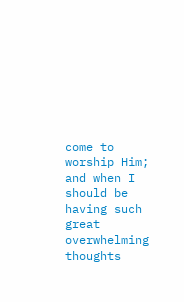come to worship Him; and when I should be having such great overwhelming thoughts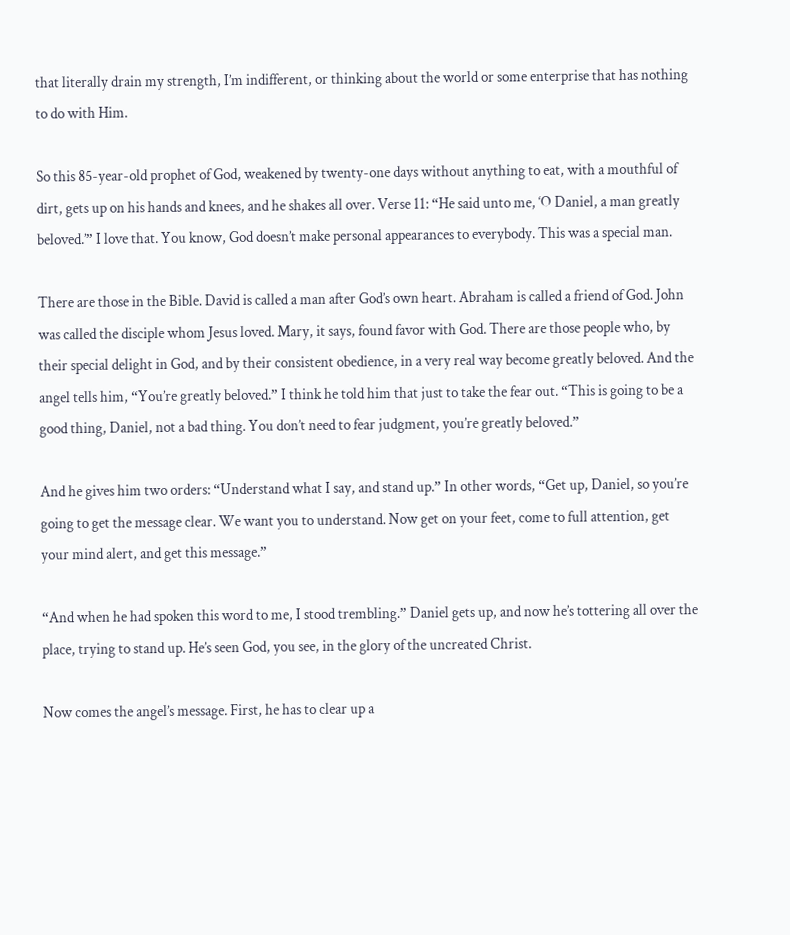that literally drain my strength, I’m indifferent, or thinking about the world or some enterprise that has nothing to do with Him.

So this 85-year-old prophet of God, weakened by twenty-one days without anything to eat, with a mouthful of dirt, gets up on his hands and knees, and he shakes all over. Verse 11: “He said unto me, ‘O Daniel, a man greatly beloved.’” I love that. You know, God doesn’t make personal appearances to everybody. This was a special man.

There are those in the Bible. David is called a man after God’s own heart. Abraham is called a friend of God. John was called the disciple whom Jesus loved. Mary, it says, found favor with God. There are those people who, by their special delight in God, and by their consistent obedience, in a very real way become greatly beloved. And the angel tells him, “You’re greatly beloved.” I think he told him that just to take the fear out. “This is going to be a good thing, Daniel, not a bad thing. You don’t need to fear judgment, you’re greatly beloved.”

And he gives him two orders: “Understand what I say, and stand up.” In other words, “Get up, Daniel, so you’re going to get the message clear. We want you to understand. Now get on your feet, come to full attention, get your mind alert, and get this message.”

“And when he had spoken this word to me, I stood trembling.” Daniel gets up, and now he’s tottering all over the place, trying to stand up. He’s seen God, you see, in the glory of the uncreated Christ.

Now comes the angel’s message. First, he has to clear up a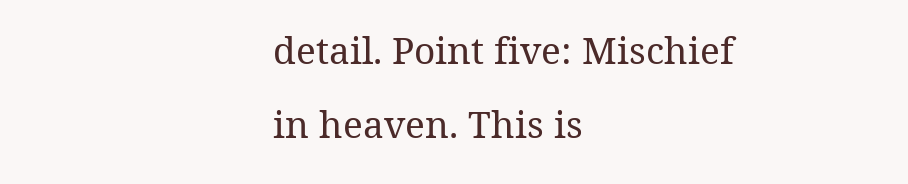detail. Point five: Mischief in heaven. This is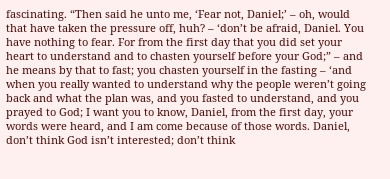fascinating. “Then said he unto me, ‘Fear not, Daniel;’ – oh, would that have taken the pressure off, huh? – ‘don’t be afraid, Daniel. You have nothing to fear. For from the first day that you did set your heart to understand and to chasten yourself before your God;” – and he means by that to fast; you chasten yourself in the fasting – ‘and when you really wanted to understand why the people weren’t going back and what the plan was, and you fasted to understand, and you prayed to God; I want you to know, Daniel, from the first day, your words were heard, and I am come because of those words. Daniel, don’t think God isn’t interested; don’t think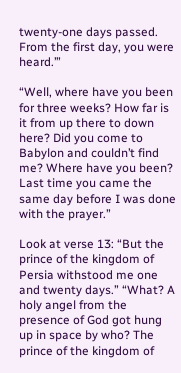twenty-one days passed. From the first day, you were heard.’”

“Well, where have you been for three weeks? How far is it from up there to down here? Did you come to Babylon and couldn’t find me? Where have you been? Last time you came the same day before I was done with the prayer.”

Look at verse 13: “But the prince of the kingdom of Persia withstood me one and twenty days.” “What? A holy angel from the presence of God got hung up in space by who? The prince of the kingdom of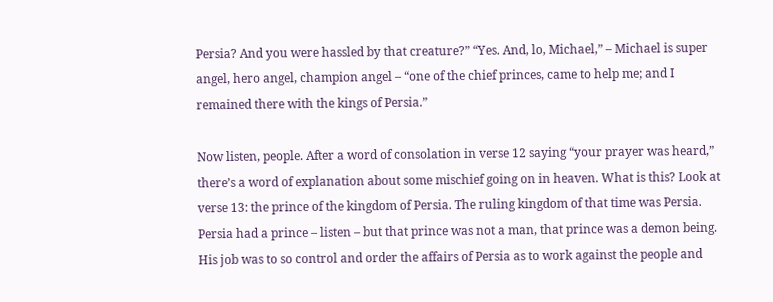Persia? And you were hassled by that creature?” “Yes. And, lo, Michael,” – Michael is super angel, hero angel, champion angel – “one of the chief princes, came to help me; and I remained there with the kings of Persia.”

Now listen, people. After a word of consolation in verse 12 saying “your prayer was heard,” there’s a word of explanation about some mischief going on in heaven. What is this? Look at verse 13: the prince of the kingdom of Persia. The ruling kingdom of that time was Persia. Persia had a prince – listen – but that prince was not a man, that prince was a demon being. His job was to so control and order the affairs of Persia as to work against the people and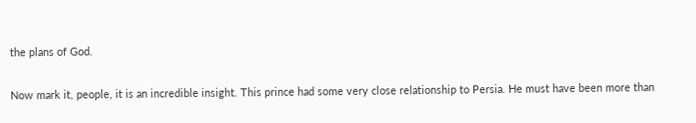the plans of God.

Now mark it, people, it is an incredible insight. This prince had some very close relationship to Persia. He must have been more than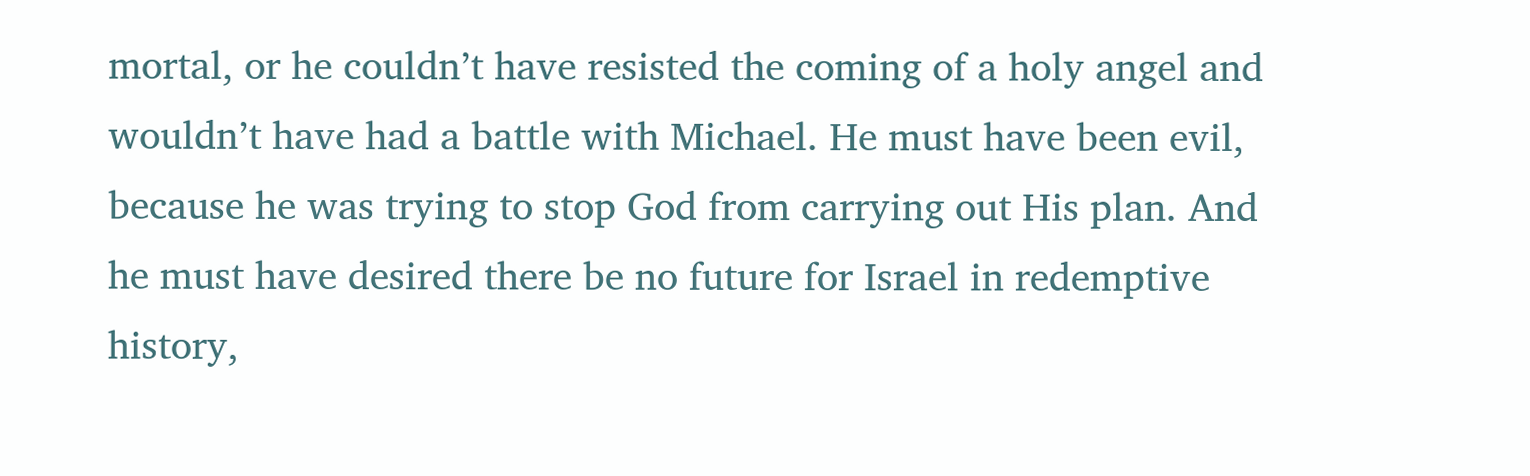mortal, or he couldn’t have resisted the coming of a holy angel and wouldn’t have had a battle with Michael. He must have been evil, because he was trying to stop God from carrying out His plan. And he must have desired there be no future for Israel in redemptive history,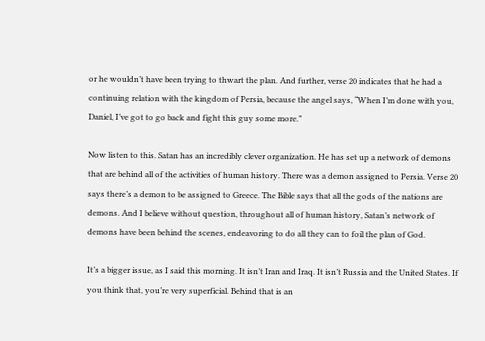or he wouldn’t have been trying to thwart the plan. And further, verse 20 indicates that he had a continuing relation with the kingdom of Persia, because the angel says, “When I’m done with you, Daniel, I’ve got to go back and fight this guy some more.”

Now listen to this. Satan has an incredibly clever organization. He has set up a network of demons that are behind all of the activities of human history. There was a demon assigned to Persia. Verse 20 says there’s a demon to be assigned to Greece. The Bible says that all the gods of the nations are demons. And I believe without question, throughout all of human history, Satan’s network of demons have been behind the scenes, endeavoring to do all they can to foil the plan of God.

It’s a bigger issue, as I said this morning. It isn’t Iran and Iraq. It isn’t Russia and the United States. If you think that, you’re very superficial. Behind that is an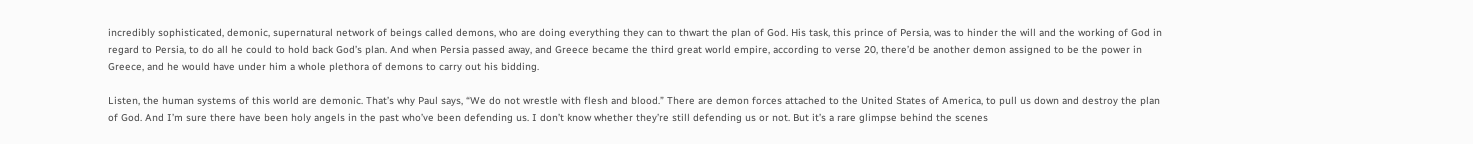incredibly sophisticated, demonic, supernatural network of beings called demons, who are doing everything they can to thwart the plan of God. His task, this prince of Persia, was to hinder the will and the working of God in regard to Persia, to do all he could to hold back God’s plan. And when Persia passed away, and Greece became the third great world empire, according to verse 20, there’d be another demon assigned to be the power in Greece, and he would have under him a whole plethora of demons to carry out his bidding.

Listen, the human systems of this world are demonic. That’s why Paul says, “We do not wrestle with flesh and blood.” There are demon forces attached to the United States of America, to pull us down and destroy the plan of God. And I’m sure there have been holy angels in the past who’ve been defending us. I don’t know whether they’re still defending us or not. But it’s a rare glimpse behind the scenes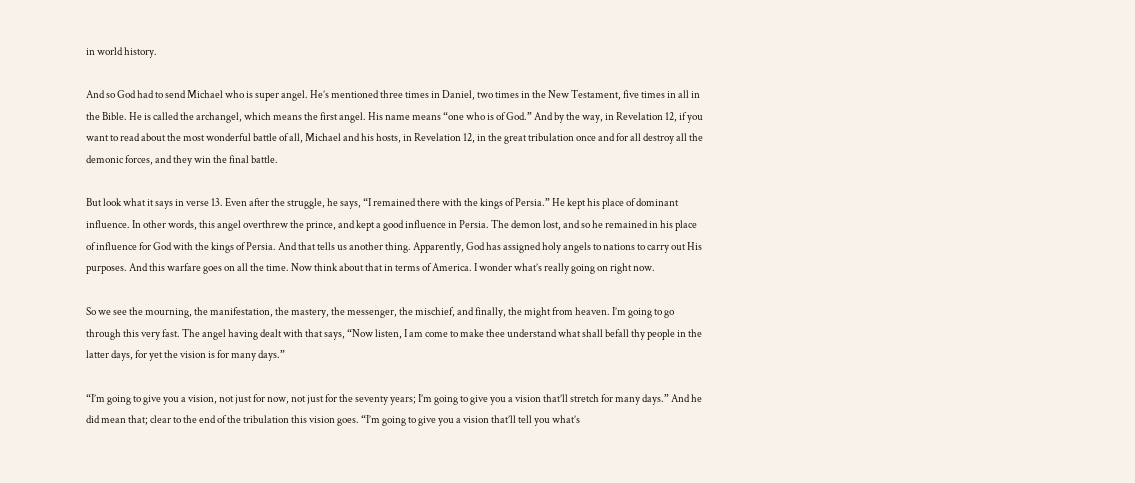in world history.

And so God had to send Michael who is super angel. He’s mentioned three times in Daniel, two times in the New Testament, five times in all in the Bible. He is called the archangel, which means the first angel. His name means “one who is of God.” And by the way, in Revelation 12, if you want to read about the most wonderful battle of all, Michael and his hosts, in Revelation 12, in the great tribulation once and for all destroy all the demonic forces, and they win the final battle.

But look what it says in verse 13. Even after the struggle, he says, “I remained there with the kings of Persia.” He kept his place of dominant influence. In other words, this angel overthrew the prince, and kept a good influence in Persia. The demon lost, and so he remained in his place of influence for God with the kings of Persia. And that tells us another thing. Apparently, God has assigned holy angels to nations to carry out His purposes. And this warfare goes on all the time. Now think about that in terms of America. I wonder what’s really going on right now.

So we see the mourning, the manifestation, the mastery, the messenger, the mischief, and finally, the might from heaven. I’m going to go through this very fast. The angel having dealt with that says, “Now listen, I am come to make thee understand what shall befall thy people in the latter days, for yet the vision is for many days.”

“I’m going to give you a vision, not just for now, not just for the seventy years; I’m going to give you a vision that’ll stretch for many days.” And he did mean that; clear to the end of the tribulation this vision goes. “I’m going to give you a vision that’ll tell you what’s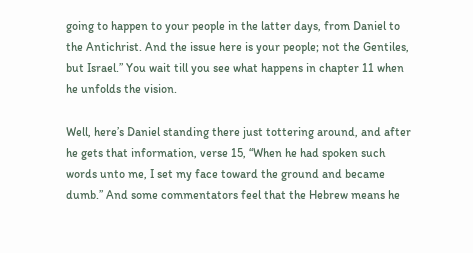going to happen to your people in the latter days, from Daniel to the Antichrist. And the issue here is your people; not the Gentiles, but Israel.” You wait till you see what happens in chapter 11 when he unfolds the vision.

Well, here’s Daniel standing there just tottering around, and after he gets that information, verse 15, “When he had spoken such words unto me, I set my face toward the ground and became dumb.” And some commentators feel that the Hebrew means he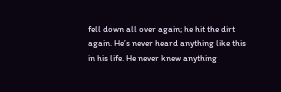fell down all over again; he hit the dirt again. He’s never heard anything like this in his life. He never knew anything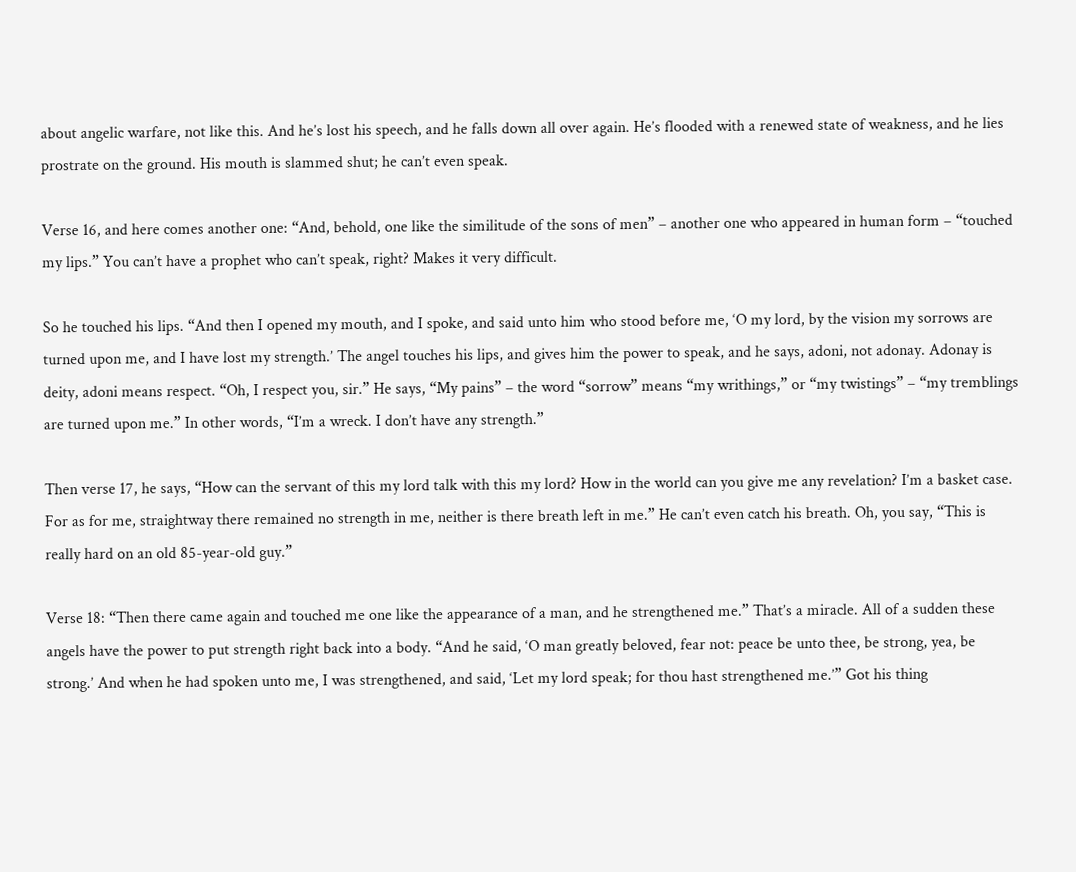about angelic warfare, not like this. And he’s lost his speech, and he falls down all over again. He’s flooded with a renewed state of weakness, and he lies prostrate on the ground. His mouth is slammed shut; he can’t even speak.

Verse 16, and here comes another one: “And, behold, one like the similitude of the sons of men” – another one who appeared in human form – “touched my lips.” You can’t have a prophet who can’t speak, right? Makes it very difficult.

So he touched his lips. “And then I opened my mouth, and I spoke, and said unto him who stood before me, ‘O my lord, by the vision my sorrows are turned upon me, and I have lost my strength.’ The angel touches his lips, and gives him the power to speak, and he says, adoni, not adonay. Adonay is deity, adoni means respect. “Oh, I respect you, sir.” He says, “My pains” – the word “sorrow” means “my writhings,” or “my twistings” – “my tremblings are turned upon me.” In other words, “I’m a wreck. I don’t have any strength.”

Then verse 17, he says, “How can the servant of this my lord talk with this my lord? How in the world can you give me any revelation? I’m a basket case. For as for me, straightway there remained no strength in me, neither is there breath left in me.” He can’t even catch his breath. Oh, you say, “This is really hard on an old 85-year-old guy.”

Verse 18: “Then there came again and touched me one like the appearance of a man, and he strengthened me.” That’s a miracle. All of a sudden these angels have the power to put strength right back into a body. “And he said, ‘O man greatly beloved, fear not: peace be unto thee, be strong, yea, be strong.’ And when he had spoken unto me, I was strengthened, and said, ‘Let my lord speak; for thou hast strengthened me.’” Got his thing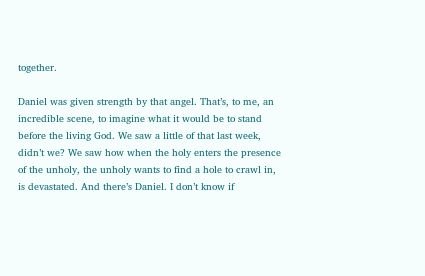together.

Daniel was given strength by that angel. That’s, to me, an incredible scene, to imagine what it would be to stand before the living God. We saw a little of that last week, didn’t we? We saw how when the holy enters the presence of the unholy, the unholy wants to find a hole to crawl in, is devastated. And there’s Daniel. I don’t know if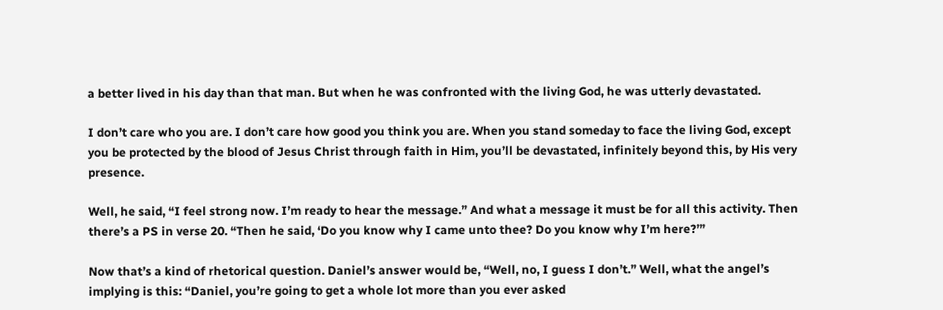a better lived in his day than that man. But when he was confronted with the living God, he was utterly devastated.

I don’t care who you are. I don’t care how good you think you are. When you stand someday to face the living God, except you be protected by the blood of Jesus Christ through faith in Him, you’ll be devastated, infinitely beyond this, by His very presence.

Well, he said, “I feel strong now. I’m ready to hear the message.” And what a message it must be for all this activity. Then there’s a PS in verse 20. “Then he said, ‘Do you know why I came unto thee? Do you know why I’m here?’”

Now that’s a kind of rhetorical question. Daniel’s answer would be, “Well, no, I guess I don’t.” Well, what the angel’s implying is this: “Daniel, you’re going to get a whole lot more than you ever asked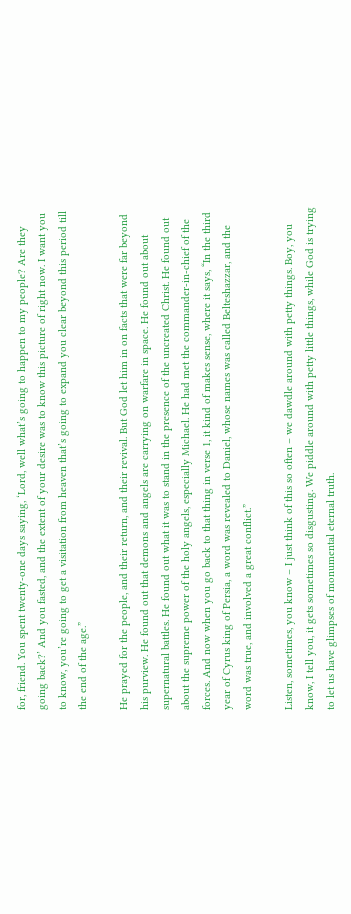for, friend. You spent twenty-one days saying, ‘Lord, well what’s going to happen to my people? Are they going back?’ And you fasted, and the extent of your desire was to know this picture of right now. I want you to know, you’re going to get a visitation from heaven that’s going to expand you clear beyond this period till the end of the age.”

He prayed for the people, and their return, and their revival. But God let him in on facts that were far beyond his purview. He found out that demons and angels are carrying on warfare in space. He found out about supernatural battles. He found out what it was to stand in the presence of the uncreated Christ. He found out about the supreme power of the holy angels, especially Michael. He had met the commander-in-chief of the forces. And now when you go back to that thing in verse 1, it kind of makes sense, where it says, “In the third year of Cyrus king of Persia, a word was revealed to Daniel, whose names was called Belteshazzar, and the word was true, and involved a great conflict.”

Listen, sometimes, you know – I just think of this so often – we dawdle around with petty things. Boy, you know, I tell you, it gets sometimes so disgusting. We piddle around with petty little things, while God is trying to let us have glimpses of monumental eternal truth.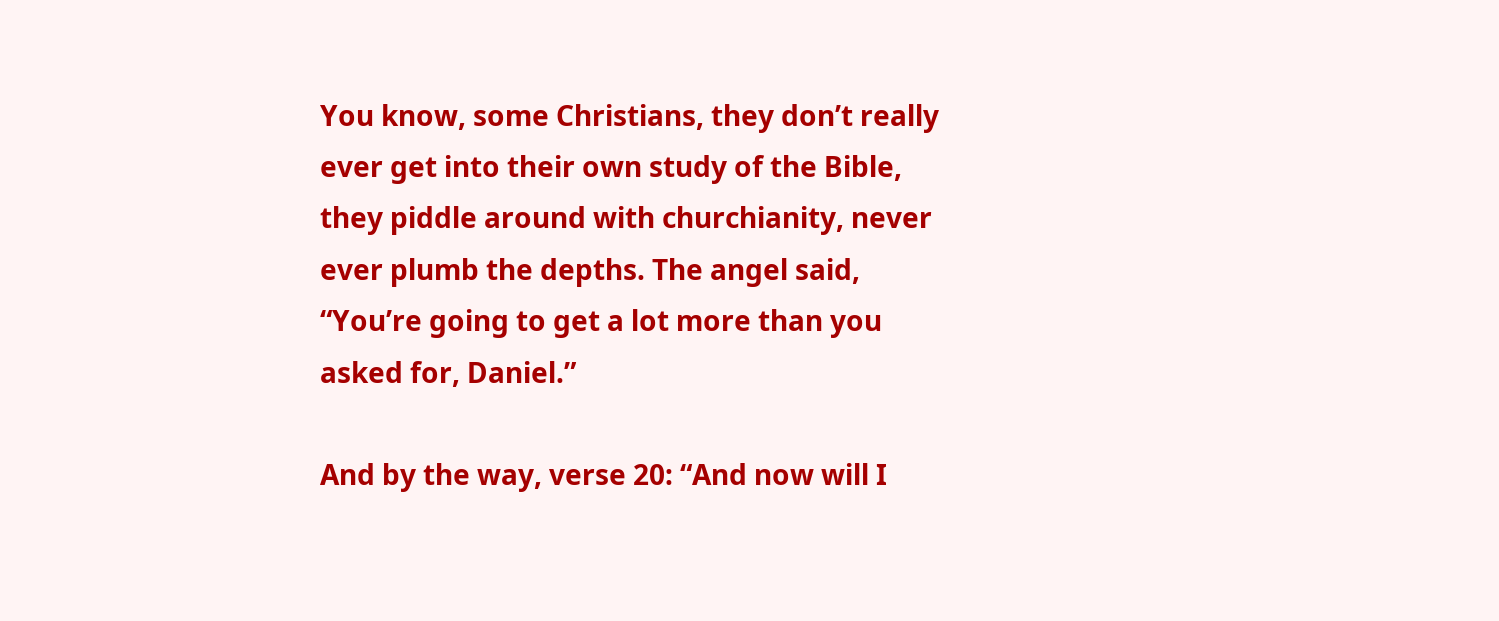You know, some Christians, they don’t really ever get into their own study of the Bible, they piddle around with churchianity, never ever plumb the depths. The angel said, “You’re going to get a lot more than you asked for, Daniel.”

And by the way, verse 20: “And now will I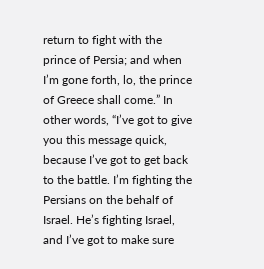return to fight with the prince of Persia; and when I’m gone forth, lo, the prince of Greece shall come.” In other words, “I’ve got to give you this message quick, because I’ve got to get back to the battle. I’m fighting the Persians on the behalf of Israel. He’s fighting Israel, and I’ve got to make sure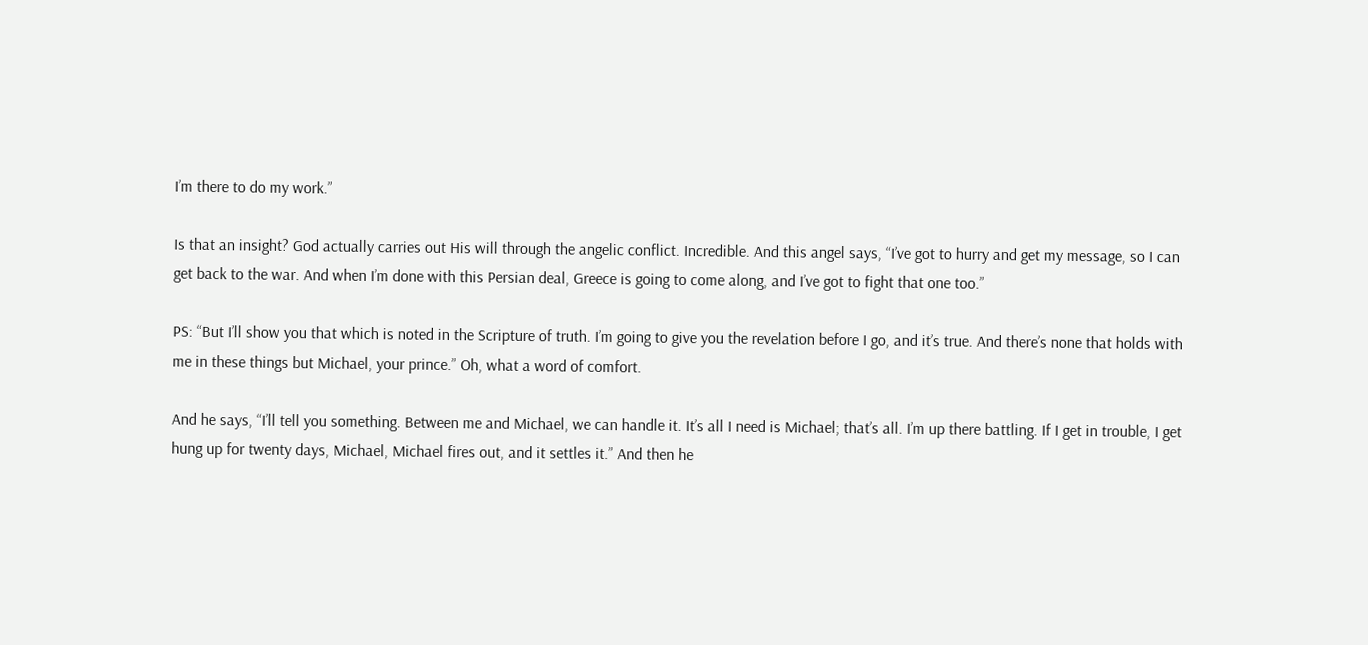I’m there to do my work.”

Is that an insight? God actually carries out His will through the angelic conflict. Incredible. And this angel says, “I’ve got to hurry and get my message, so I can get back to the war. And when I’m done with this Persian deal, Greece is going to come along, and I’ve got to fight that one too.”

PS: “But I’ll show you that which is noted in the Scripture of truth. I’m going to give you the revelation before I go, and it’s true. And there’s none that holds with me in these things but Michael, your prince.” Oh, what a word of comfort.

And he says, “I’ll tell you something. Between me and Michael, we can handle it. It’s all I need is Michael; that’s all. I’m up there battling. If I get in trouble, I get hung up for twenty days, Michael, Michael fires out, and it settles it.” And then he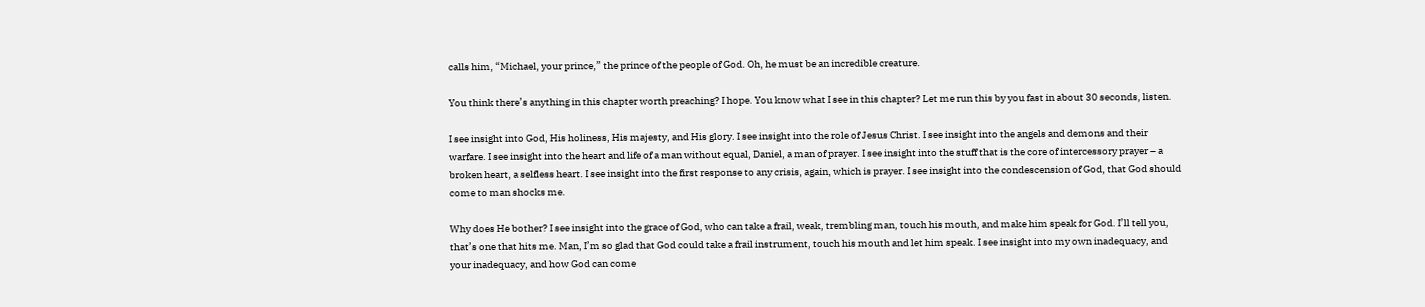calls him, “Michael, your prince,” the prince of the people of God. Oh, he must be an incredible creature.

You think there’s anything in this chapter worth preaching? I hope. You know what I see in this chapter? Let me run this by you fast in about 30 seconds, listen.

I see insight into God, His holiness, His majesty, and His glory. I see insight into the role of Jesus Christ. I see insight into the angels and demons and their warfare. I see insight into the heart and life of a man without equal, Daniel, a man of prayer. I see insight into the stuff that is the core of intercessory prayer – a broken heart, a selfless heart. I see insight into the first response to any crisis, again, which is prayer. I see insight into the condescension of God, that God should come to man shocks me.

Why does He bother? I see insight into the grace of God, who can take a frail, weak, trembling man, touch his mouth, and make him speak for God. I’ll tell you, that’s one that hits me. Man, I’m so glad that God could take a frail instrument, touch his mouth and let him speak. I see insight into my own inadequacy, and your inadequacy, and how God can come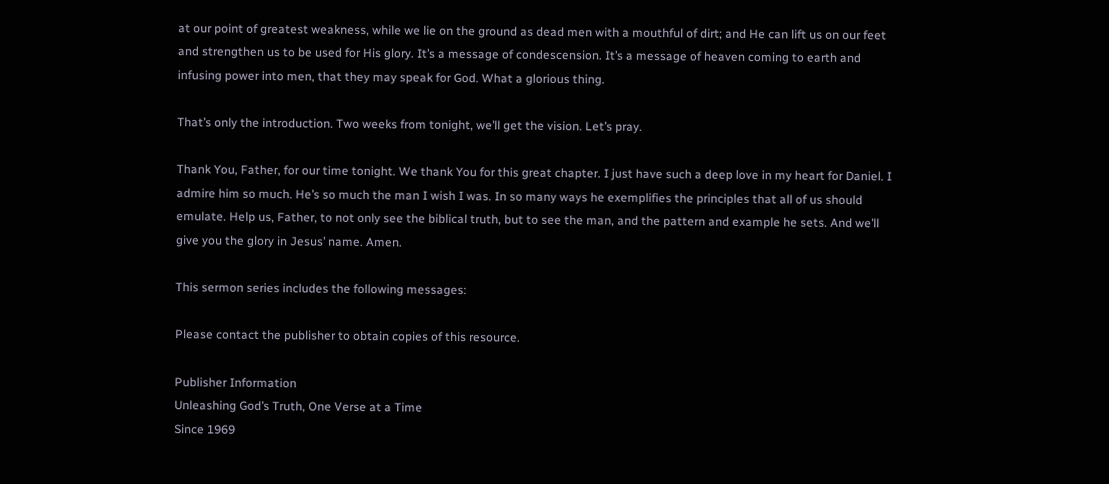at our point of greatest weakness, while we lie on the ground as dead men with a mouthful of dirt; and He can lift us on our feet and strengthen us to be used for His glory. It’s a message of condescension. It’s a message of heaven coming to earth and infusing power into men, that they may speak for God. What a glorious thing.

That’s only the introduction. Two weeks from tonight, we’ll get the vision. Let’s pray.

Thank You, Father, for our time tonight. We thank You for this great chapter. I just have such a deep love in my heart for Daniel. I admire him so much. He’s so much the man I wish I was. In so many ways he exemplifies the principles that all of us should emulate. Help us, Father, to not only see the biblical truth, but to see the man, and the pattern and example he sets. And we’ll give you the glory in Jesus’ name. Amen.

This sermon series includes the following messages:

Please contact the publisher to obtain copies of this resource.

Publisher Information
Unleashing God’s Truth, One Verse at a Time
Since 1969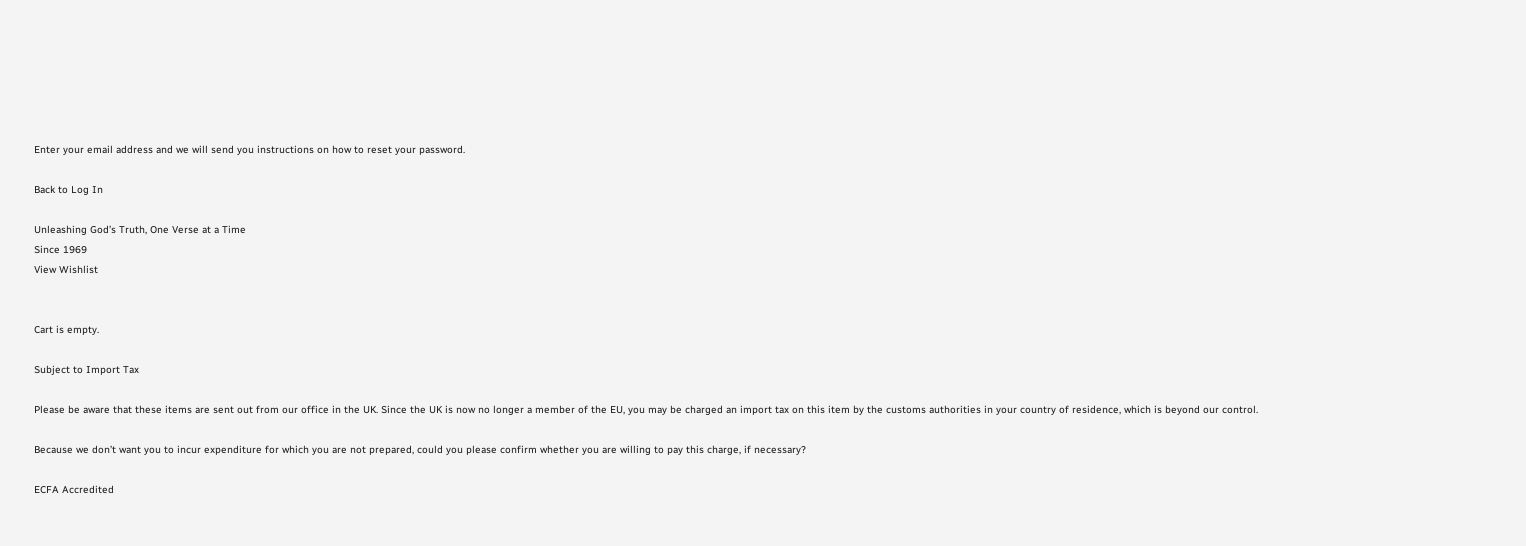Enter your email address and we will send you instructions on how to reset your password.

Back to Log In

Unleashing God’s Truth, One Verse at a Time
Since 1969
View Wishlist


Cart is empty.

Subject to Import Tax

Please be aware that these items are sent out from our office in the UK. Since the UK is now no longer a member of the EU, you may be charged an import tax on this item by the customs authorities in your country of residence, which is beyond our control.

Because we don’t want you to incur expenditure for which you are not prepared, could you please confirm whether you are willing to pay this charge, if necessary?

ECFA Accredited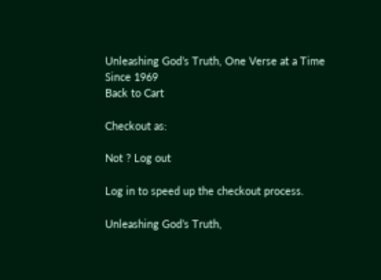Unleashing God’s Truth, One Verse at a Time
Since 1969
Back to Cart

Checkout as:

Not ? Log out

Log in to speed up the checkout process.

Unleashing God’s Truth,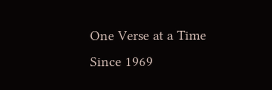One Verse at a Time
Since 1969